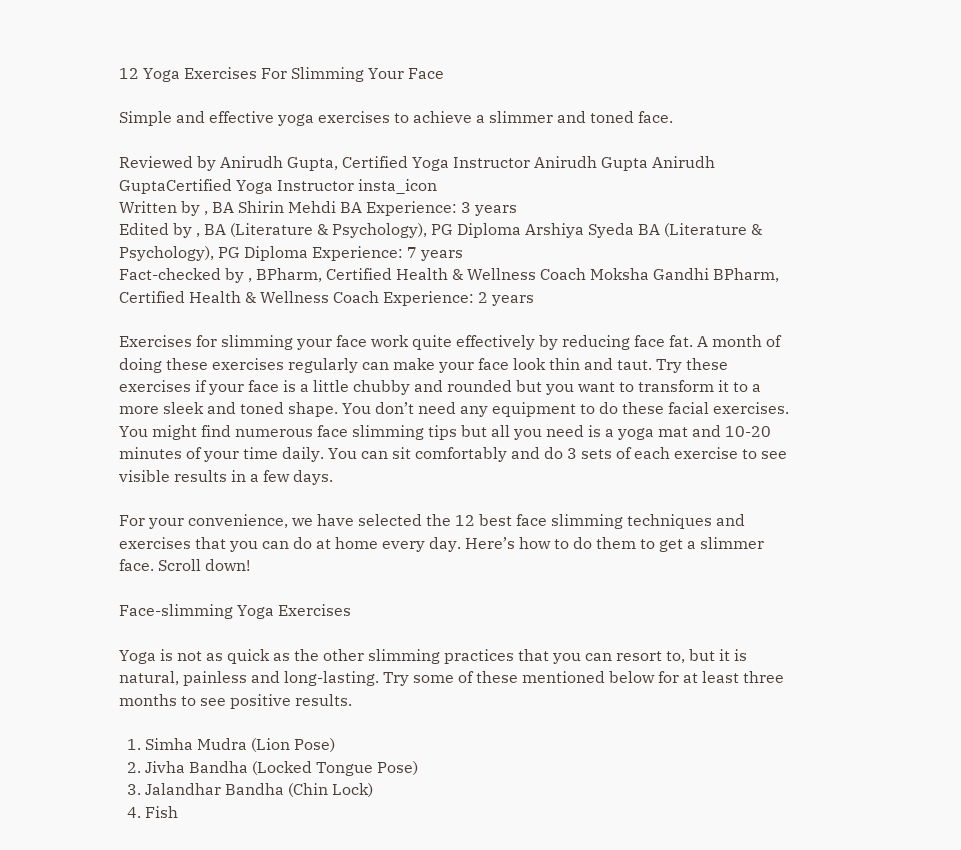12 Yoga Exercises For Slimming Your Face

Simple and effective yoga exercises to achieve a slimmer and toned face.

Reviewed by Anirudh Gupta, Certified Yoga Instructor Anirudh Gupta Anirudh GuptaCertified Yoga Instructor insta_icon
Written by , BA Shirin Mehdi BA Experience: 3 years
Edited by , BA (Literature & Psychology), PG Diploma Arshiya Syeda BA (Literature & Psychology), PG Diploma Experience: 7 years
Fact-checked by , BPharm, Certified Health & Wellness Coach Moksha Gandhi BPharm, Certified Health & Wellness Coach Experience: 2 years

Exercises for slimming your face work quite effectively by reducing face fat. A month of doing these exercises regularly can make your face look thin and taut. Try these exercises if your face is a little chubby and rounded but you want to transform it to a more sleek and toned shape. You don’t need any equipment to do these facial exercises. You might find numerous face slimming tips but all you need is a yoga mat and 10-20 minutes of your time daily. You can sit comfortably and do 3 sets of each exercise to see visible results in a few days.

For your convenience, we have selected the 12 best face slimming techniques and exercises that you can do at home every day. Here’s how to do them to get a slimmer face. Scroll down!

Face-slimming Yoga Exercises

Yoga is not as quick as the other slimming practices that you can resort to, but it is natural, painless and long-lasting. Try some of these mentioned below for at least three months to see positive results.

  1. Simha Mudra (Lion Pose)
  2. Jivha Bandha (Locked Tongue Pose)
  3. Jalandhar Bandha (Chin Lock)
  4. Fish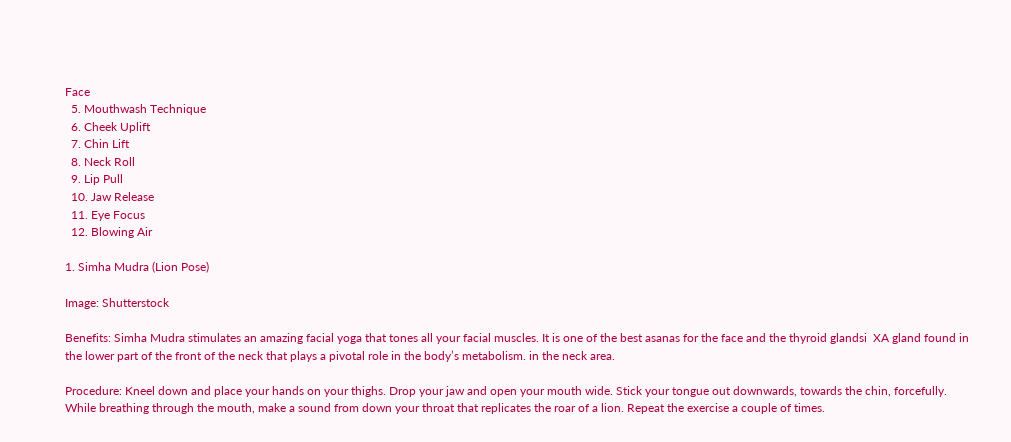Face
  5. Mouthwash Technique
  6. Cheek Uplift
  7. Chin Lift
  8. Neck Roll
  9. Lip Pull
  10. Jaw Release
  11. Eye Focus
  12. Blowing Air

1. Simha Mudra (Lion Pose)

Image: Shutterstock

Benefits: Simha Mudra stimulates an amazing facial yoga that tones all your facial muscles. It is one of the best asanas for the face and the thyroid glandsi  XA gland found in the lower part of the front of the neck that plays a pivotal role in the body’s metabolism. in the neck area.

Procedure: Kneel down and place your hands on your thighs. Drop your jaw and open your mouth wide. Stick your tongue out downwards, towards the chin, forcefully. While breathing through the mouth, make a sound from down your throat that replicates the roar of a lion. Repeat the exercise a couple of times.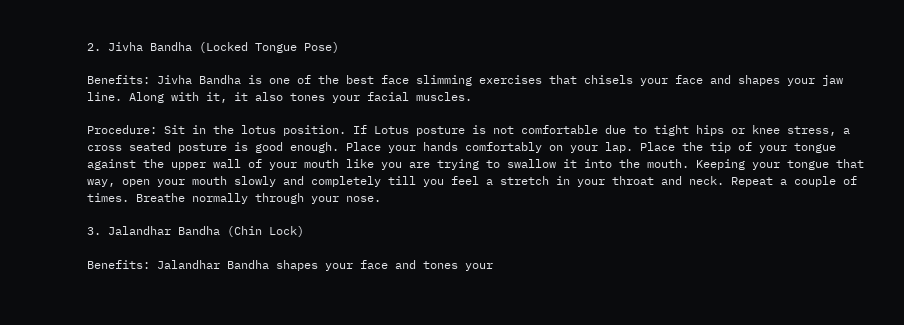2. Jivha Bandha (Locked Tongue Pose)

Benefits: Jivha Bandha is one of the best face slimming exercises that chisels your face and shapes your jaw line. Along with it, it also tones your facial muscles.

Procedure: Sit in the lotus position. If Lotus posture is not comfortable due to tight hips or knee stress, a cross seated posture is good enough. Place your hands comfortably on your lap. Place the tip of your tongue against the upper wall of your mouth like you are trying to swallow it into the mouth. Keeping your tongue that way, open your mouth slowly and completely till you feel a stretch in your throat and neck. Repeat a couple of times. Breathe normally through your nose.

3. Jalandhar Bandha (Chin Lock)

Benefits: Jalandhar Bandha shapes your face and tones your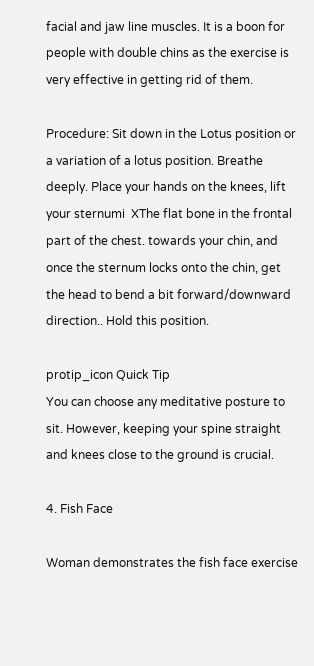facial and jaw line muscles. It is a boon for people with double chins as the exercise is very effective in getting rid of them.

Procedure: Sit down in the Lotus position or a variation of a lotus position. Breathe deeply. Place your hands on the knees, lift your sternumi  XThe flat bone in the frontal part of the chest. towards your chin, and once the sternum locks onto the chin, get the head to bend a bit forward/downward direction.. Hold this position.

protip_icon Quick Tip
You can choose any meditative posture to sit. However, keeping your spine straight and knees close to the ground is crucial.

4. Fish Face

Woman demonstrates the fish face exercise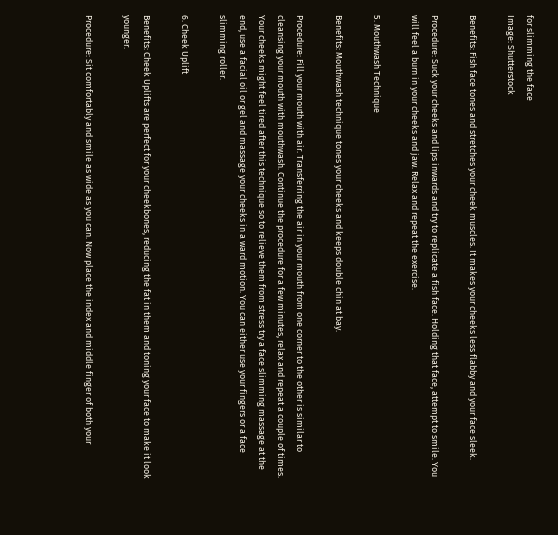for slimming the face
Image: Shutterstock

Benefits: Fish face tones and stretches your cheek muscles. It makes your cheeks less flabby and your face sleek.

Procedure: Suck your cheeks and lips inwards and try to replicate a fish face. Holding that face, attempt to smile. You will feel a burn in your cheeks and jaw. Relax and repeat the exercise.

5. Mouthwash Technique

Benefits: Mouthwash technique tones your cheeks and keeps double chin at bay.

Procedure: Fill your mouth with air. Transferring the air in your mouth from one corner to the other is similar to cleansing your mouth with mouthwash. Continue the procedure for a few minutes, relax and repeat a couple of times. Your cheeks might feel tired after this technique so to relieve them from stress try a face slimming massage at the end, use a facial oil or gel and massage your cheeks in a ward motion. You can either use your fingers or a face slimming roller.

6. Cheek Uplift

Benefits: Cheek Uplifts are perfect for your cheekbones, reducing the fat in them and toning your face to make it look younger.

Procedure: Sit comfortably and smile as wide as you can. Now place the index and middle finger of both your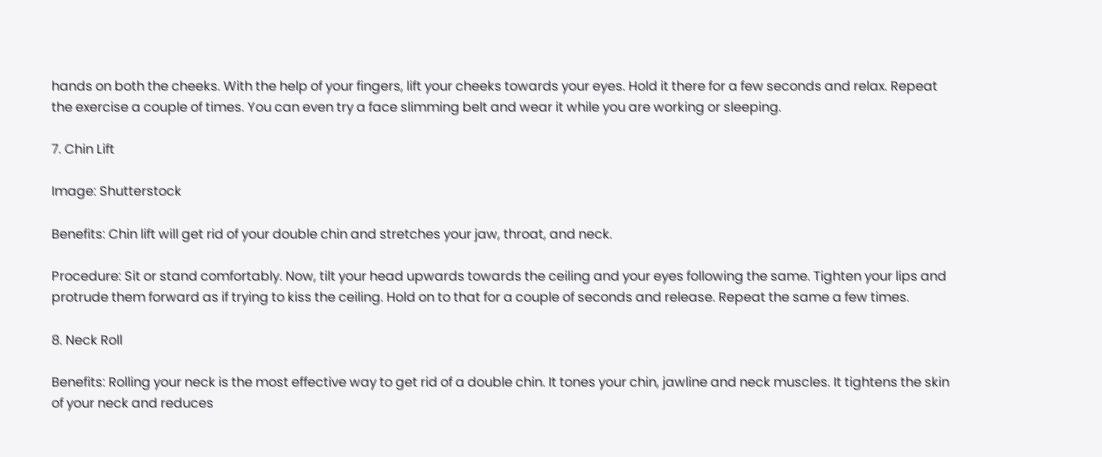hands on both the cheeks. With the help of your fingers, lift your cheeks towards your eyes. Hold it there for a few seconds and relax. Repeat the exercise a couple of times. You can even try a face slimming belt and wear it while you are working or sleeping.

7. Chin Lift

Image: Shutterstock

Benefits: Chin lift will get rid of your double chin and stretches your jaw, throat, and neck.

Procedure: Sit or stand comfortably. Now, tilt your head upwards towards the ceiling and your eyes following the same. Tighten your lips and protrude them forward as if trying to kiss the ceiling. Hold on to that for a couple of seconds and release. Repeat the same a few times.

8. Neck Roll

Benefits: Rolling your neck is the most effective way to get rid of a double chin. It tones your chin, jawline and neck muscles. It tightens the skin of your neck and reduces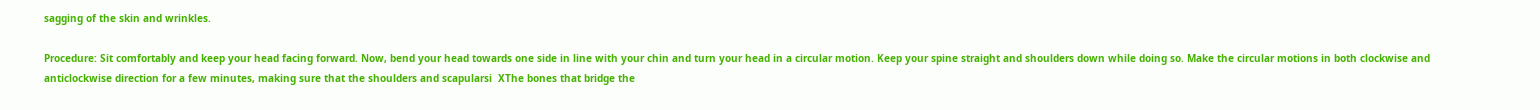sagging of the skin and wrinkles.

Procedure: Sit comfortably and keep your head facing forward. Now, bend your head towards one side in line with your chin and turn your head in a circular motion. Keep your spine straight and shoulders down while doing so. Make the circular motions in both clockwise and anticlockwise direction for a few minutes, making sure that the shoulders and scapularsi  XThe bones that bridge the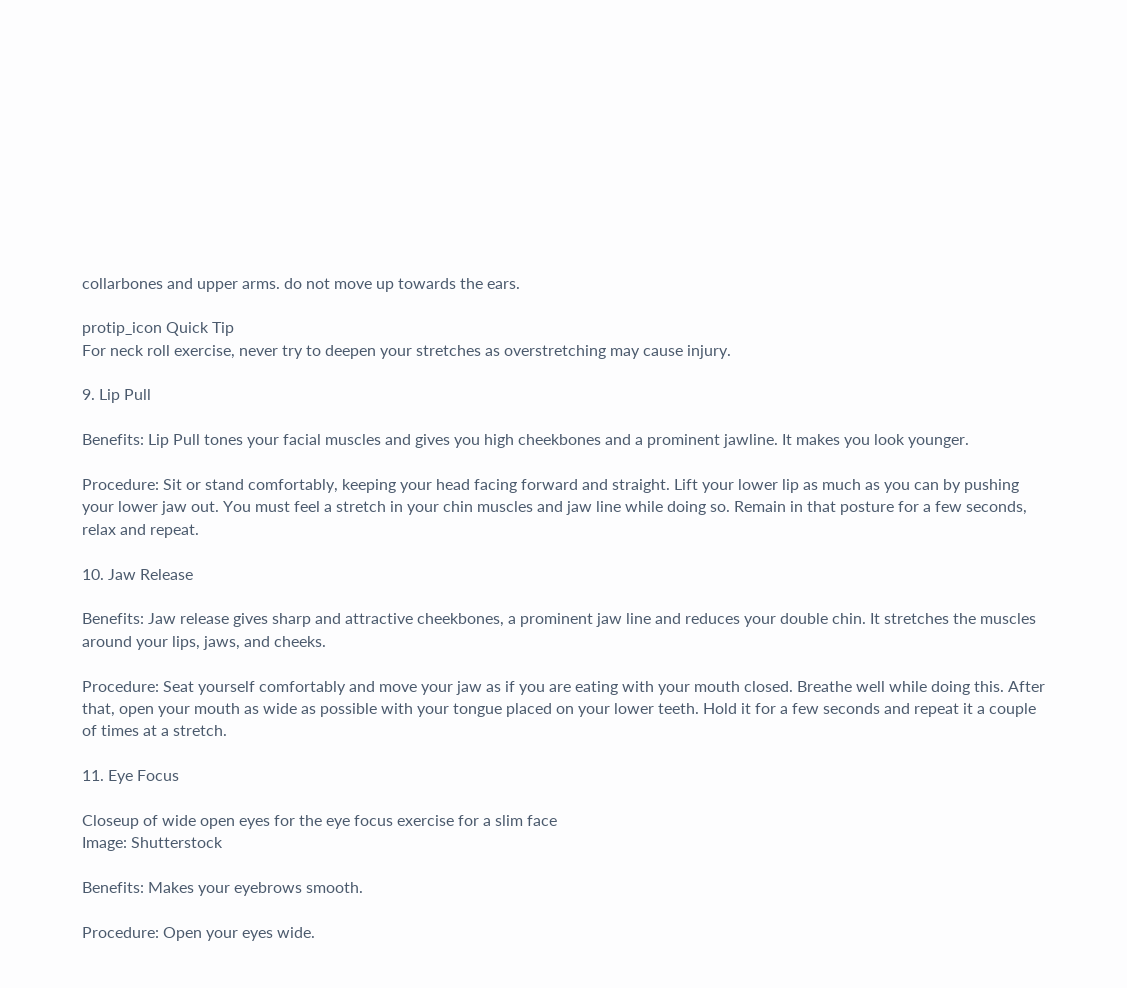collarbones and upper arms. do not move up towards the ears.

protip_icon Quick Tip
For neck roll exercise, never try to deepen your stretches as overstretching may cause injury.

9. Lip Pull

Benefits: Lip Pull tones your facial muscles and gives you high cheekbones and a prominent jawline. It makes you look younger.

Procedure: Sit or stand comfortably, keeping your head facing forward and straight. Lift your lower lip as much as you can by pushing your lower jaw out. You must feel a stretch in your chin muscles and jaw line while doing so. Remain in that posture for a few seconds, relax and repeat.

10. Jaw Release

Benefits: Jaw release gives sharp and attractive cheekbones, a prominent jaw line and reduces your double chin. It stretches the muscles around your lips, jaws, and cheeks.

Procedure: Seat yourself comfortably and move your jaw as if you are eating with your mouth closed. Breathe well while doing this. After that, open your mouth as wide as possible with your tongue placed on your lower teeth. Hold it for a few seconds and repeat it a couple of times at a stretch.

11. Eye Focus

Closeup of wide open eyes for the eye focus exercise for a slim face
Image: Shutterstock

Benefits: Makes your eyebrows smooth.

Procedure: Open your eyes wide.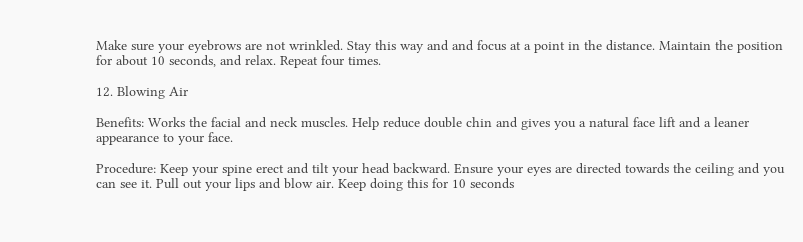Make sure your eyebrows are not wrinkled. Stay this way and and focus at a point in the distance. Maintain the position for about 10 seconds, and relax. Repeat four times.

12. Blowing Air

Benefits: Works the facial and neck muscles. Help reduce double chin and gives you a natural face lift and a leaner appearance to your face.

Procedure: Keep your spine erect and tilt your head backward. Ensure your eyes are directed towards the ceiling and you can see it. Pull out your lips and blow air. Keep doing this for 10 seconds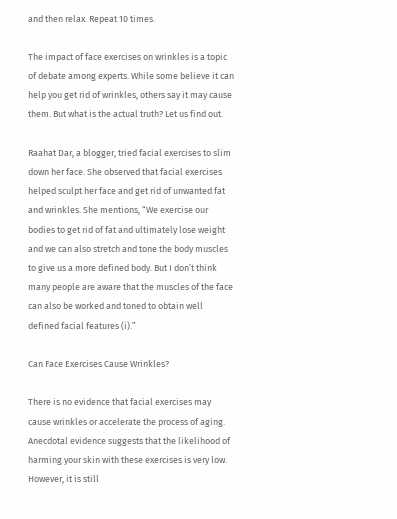and then relax. Repeat 10 times.

The impact of face exercises on wrinkles is a topic of debate among experts. While some believe it can help you get rid of wrinkles, others say it may cause them. But what is the actual truth? Let us find out.

Raahat Dar, a blogger, tried facial exercises to slim down her face. She observed that facial exercises helped sculpt her face and get rid of unwanted fat and wrinkles. She mentions, “We exercise our bodies to get rid of fat and ultimately lose weight and we can also stretch and tone the body muscles to give us a more defined body. But I don’t think many people are aware that the muscles of the face can also be worked and toned to obtain well defined facial features (i).”

Can Face Exercises Cause Wrinkles?

There is no evidence that facial exercises may cause wrinkles or accelerate the process of aging. Anecdotal evidence suggests that the likelihood of harming your skin with these exercises is very low. However, it is still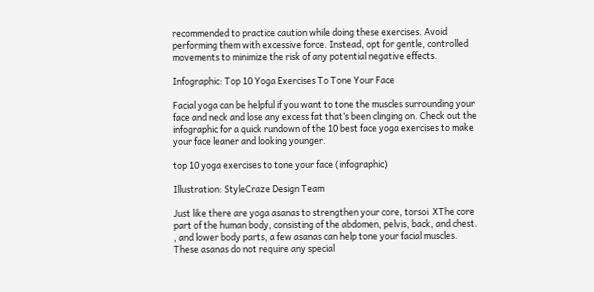recommended to practice caution while doing these exercises. Avoid performing them with excessive force. Instead, opt for gentle, controlled movements to minimize the risk of any potential negative effects.

Infographic: Top 10 Yoga Exercises To Tone Your Face

Facial yoga can be helpful if you want to tone the muscles surrounding your face and neck and lose any excess fat that’s been clinging on. Check out the infographic for a quick rundown of the 10 best face yoga exercises to make your face leaner and looking younger.

top 10 yoga exercises to tone your face (infographic)

Illustration: StyleCraze Design Team

Just like there are yoga asanas to strengthen your core, torsoi  XThe core part of the human body, consisting of the abdomen, pelvis, back, and chest. , and lower body parts, a few asanas can help tone your facial muscles. These asanas do not require any special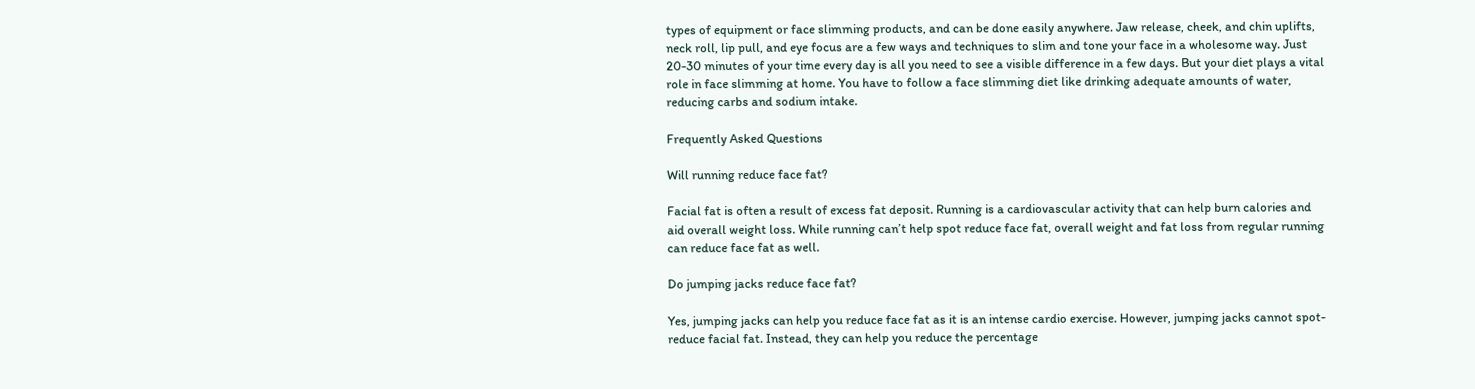types of equipment or face slimming products, and can be done easily anywhere. Jaw release, cheek, and chin uplifts, neck roll, lip pull, and eye focus are a few ways and techniques to slim and tone your face in a wholesome way. Just 20-30 minutes of your time every day is all you need to see a visible difference in a few days. But your diet plays a vital role in face slimming at home. You have to follow a face slimming diet like drinking adequate amounts of water, reducing carbs and sodium intake.

Frequently Asked Questions

Will running reduce face fat?

Facial fat is often a result of excess fat deposit. Running is a cardiovascular activity that can help burn calories and aid overall weight loss. While running can’t help spot reduce face fat, overall weight and fat loss from regular running can reduce face fat as well.

Do jumping jacks reduce face fat?

Yes, jumping jacks can help you reduce face fat as it is an intense cardio exercise. However, jumping jacks cannot spot-reduce facial fat. Instead, they can help you reduce the percentage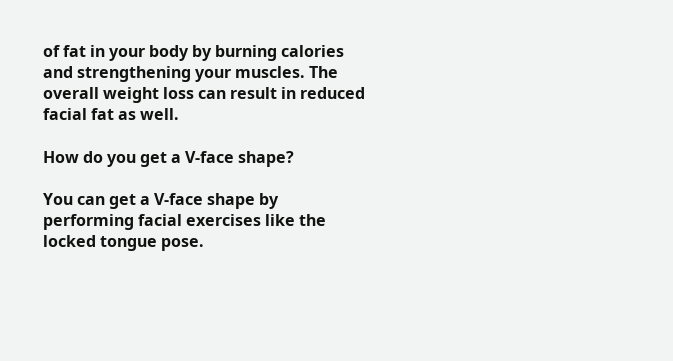of fat in your body by burning calories and strengthening your muscles. The overall weight loss can result in reduced facial fat as well.

How do you get a V-face shape?

You can get a V-face shape by performing facial exercises like the locked tongue pose.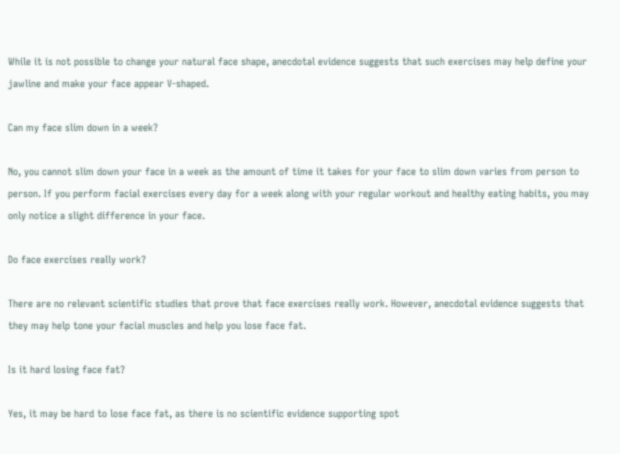While it is not possible to change your natural face shape, anecdotal evidence suggests that such exercises may help define your jawline and make your face appear V-shaped.

Can my face slim down in a week?

No, you cannot slim down your face in a week as the amount of time it takes for your face to slim down varies from person to person. If you perform facial exercises every day for a week along with your regular workout and healthy eating habits, you may only notice a slight difference in your face.

Do face exercises really work?

There are no relevant scientific studies that prove that face exercises really work. However, anecdotal evidence suggests that they may help tone your facial muscles and help you lose face fat.

Is it hard losing face fat?

Yes, it may be hard to lose face fat, as there is no scientific evidence supporting spot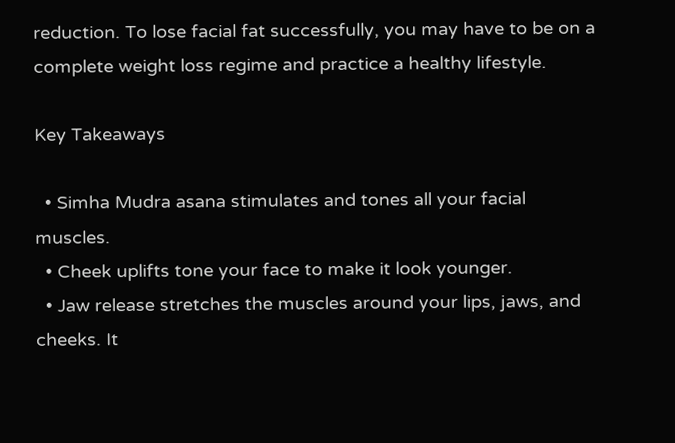reduction. To lose facial fat successfully, you may have to be on a complete weight loss regime and practice a healthy lifestyle.

Key Takeaways

  • Simha Mudra asana stimulates and tones all your facial muscles.
  • Cheek uplifts tone your face to make it look younger.
  • Jaw release stretches the muscles around your lips, jaws, and cheeks. It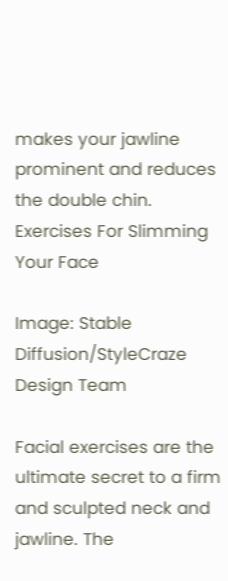makes your jawline prominent and reduces the double chin.
Exercises For Slimming Your Face

Image: Stable Diffusion/StyleCraze Design Team

Facial exercises are the ultimate secret to a firm and sculpted neck and jawline. The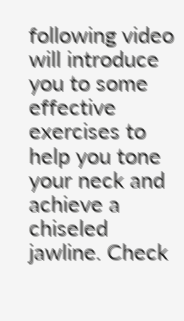following video will introduce you to some effective exercises to help you tone your neck and achieve a chiseled jawline. Check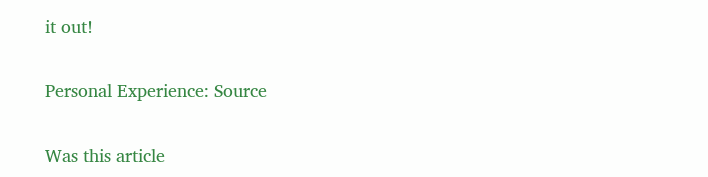it out!

Personal Experience: Source

Was this article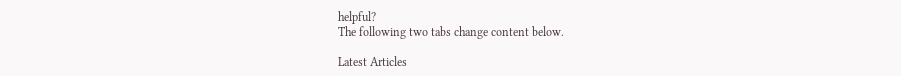helpful?
The following two tabs change content below.

Latest Articles